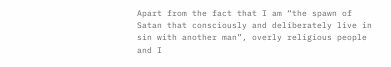Apart from the fact that I am “the spawn of Satan that consciously and deliberately live in sin with another man”, overly religious people and I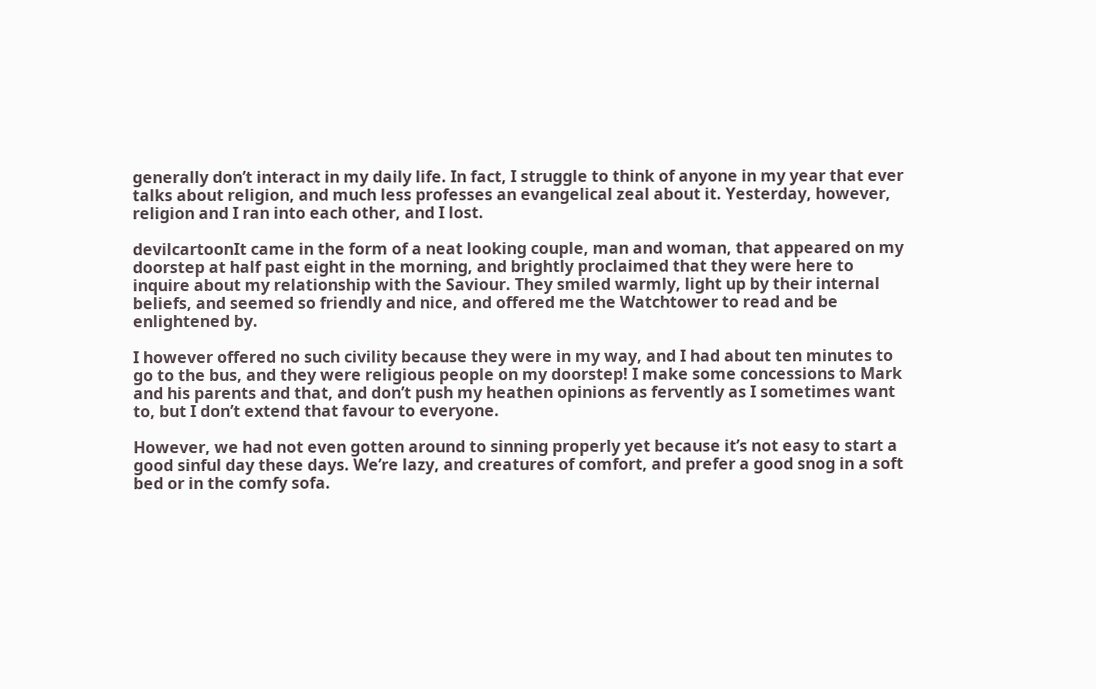generally don’t interact in my daily life. In fact, I struggle to think of anyone in my year that ever talks about religion, and much less professes an evangelical zeal about it. Yesterday, however, religion and I ran into each other, and I lost.

devilcartoonIt came in the form of a neat looking couple, man and woman, that appeared on my doorstep at half past eight in the morning, and brightly proclaimed that they were here to inquire about my relationship with the Saviour. They smiled warmly, light up by their internal beliefs, and seemed so friendly and nice, and offered me the Watchtower to read and be enlightened by.

I however offered no such civility because they were in my way, and I had about ten minutes to go to the bus, and they were religious people on my doorstep! I make some concessions to Mark and his parents and that, and don’t push my heathen opinions as fervently as I sometimes want to, but I don’t extend that favour to everyone.

However, we had not even gotten around to sinning properly yet because it’s not easy to start a good sinful day these days. We’re lazy, and creatures of comfort, and prefer a good snog in a soft bed or in the comfy sofa.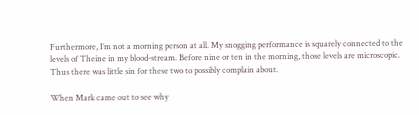Furthermore, I’m not a morning person at all. My snogging performance is squarely connected to the levels of Theine in my blood-stream. Before nine or ten in the morning, those levels are microscopic. Thus there was little sin for these two to possibly complain about.

When Mark came out to see why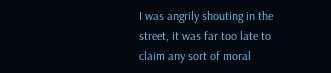I was angrily shouting in the street, it was far too late to claim any sort of moral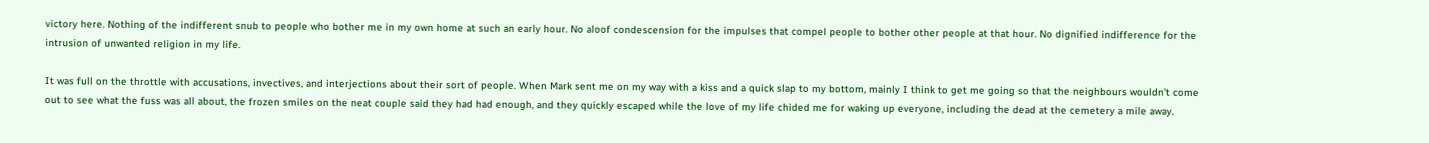victory here. Nothing of the indifferent snub to people who bother me in my own home at such an early hour. No aloof condescension for the impulses that compel people to bother other people at that hour. No dignified indifference for the intrusion of unwanted religion in my life.

It was full on the throttle with accusations, invectives, and interjections about their sort of people. When Mark sent me on my way with a kiss and a quick slap to my bottom, mainly I think to get me going so that the neighbours wouldn’t come out to see what the fuss was all about, the frozen smiles on the neat couple said they had had enough, and they quickly escaped while the love of my life chided me for waking up everyone, including the dead at the cemetery a mile away.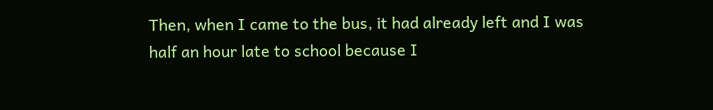Then, when I came to the bus, it had already left and I was half an hour late to school because I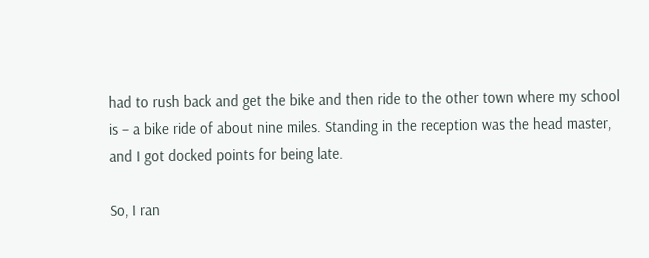had to rush back and get the bike and then ride to the other town where my school is – a bike ride of about nine miles. Standing in the reception was the head master, and I got docked points for being late.

So, I ran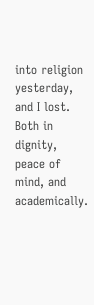into religion yesterday, and I lost. Both in dignity, peace of mind, and academically.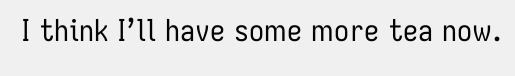I think I’ll have some more tea now.